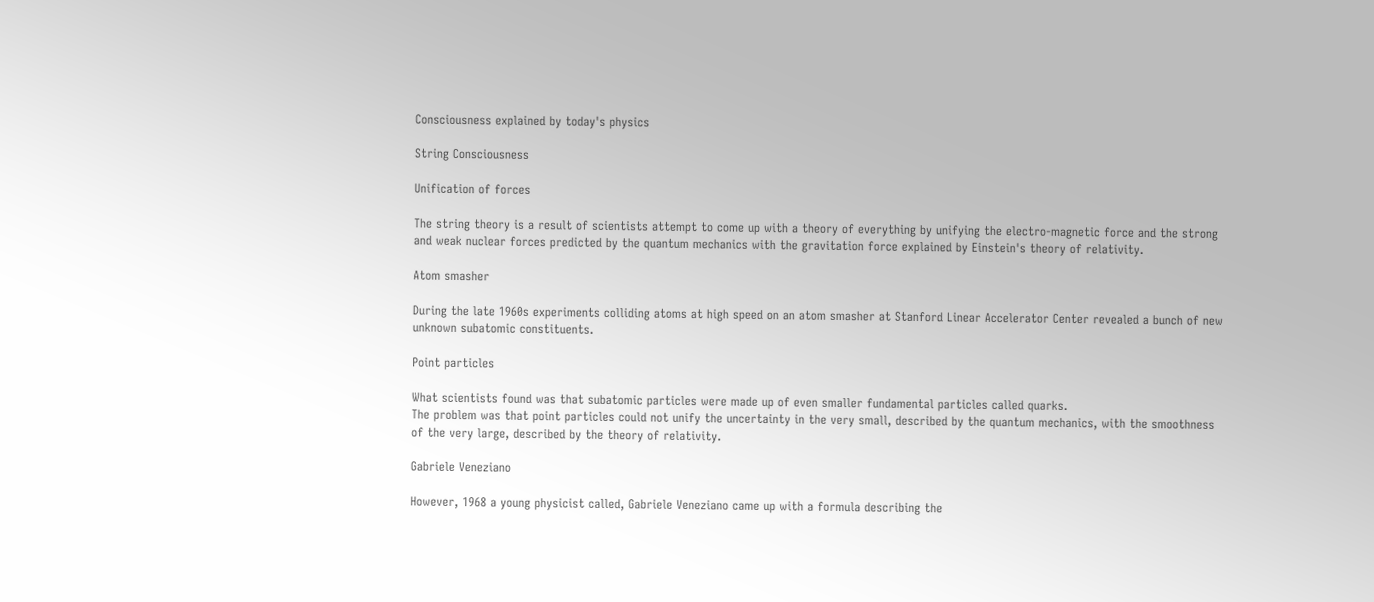Consciousness explained by today's physics

String Consciousness

Unification of forces

The string theory is a result of scientists attempt to come up with a theory of everything by unifying the electro-magnetic force and the strong and weak nuclear forces predicted by the quantum mechanics with the gravitation force explained by Einstein's theory of relativity.

Atom smasher

During the late 1960s experiments colliding atoms at high speed on an atom smasher at Stanford Linear Accelerator Center revealed a bunch of new unknown subatomic constituents.

Point particles

What scientists found was that subatomic particles were made up of even smaller fundamental particles called quarks.
The problem was that point particles could not unify the uncertainty in the very small, described by the quantum mechanics, with the smoothness of the very large, described by the theory of relativity.

Gabriele Veneziano

However, 1968 a young physicist called, Gabriele Veneziano came up with a formula describing the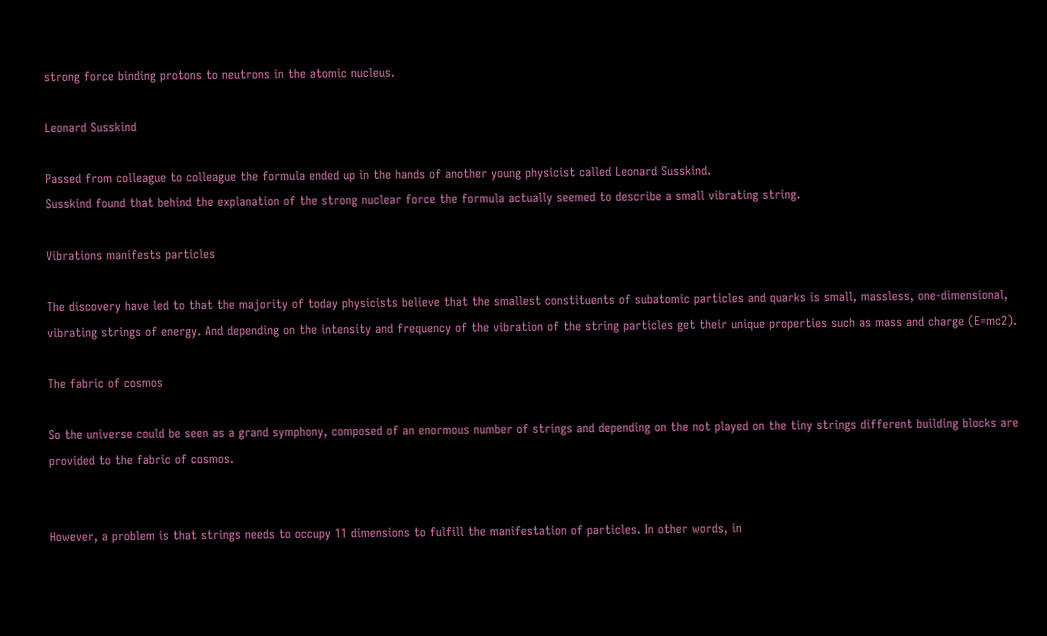strong force binding protons to neutrons in the atomic nucleus.

Leonard Susskind

Passed from colleague to colleague the formula ended up in the hands of another young physicist called Leonard Susskind.
Susskind found that behind the explanation of the strong nuclear force the formula actually seemed to describe a small vibrating string.

Vibrations manifests particles

The discovery have led to that the majority of today physicists believe that the smallest constituents of subatomic particles and quarks is small, massless, one-dimensional, vibrating strings of energy. And depending on the intensity and frequency of the vibration of the string particles get their unique properties such as mass and charge (E=mc2).

The fabric of cosmos

So the universe could be seen as a grand symphony, composed of an enormous number of strings and depending on the not played on the tiny strings different building blocks are provided to the fabric of cosmos.


However, a problem is that strings needs to occupy 11 dimensions to fulfill the manifestation of particles. In other words, in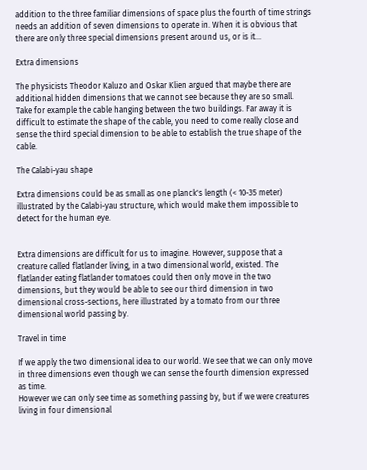addition to the three familiar dimensions of space plus the fourth of time strings needs an addition of seven dimensions to operate in. When it is obvious that there are only three special dimensions present around us, or is it...

Extra dimensions

The physicists Theodor Kaluzo and Oskar Klien argued that maybe there are additional hidden dimensions that we cannot see because they are so small.
Take for example the cable hanging between the two buildings. Far away it is difficult to estimate the shape of the cable, you need to come really close and sense the third special dimension to be able to establish the true shape of the cable.

The Calabi-yau shape

Extra dimensions could be as small as one planck's length (< 10-35 meter) illustrated by the Calabi-yau structure, which would make them impossible to detect for the human eye.


Extra dimensions are difficult for us to imagine. However, suppose that a creature called flatlander living, in a two dimensional world, existed. The flatlander eating flatlander tomatoes could then only move in the two dimensions, but they would be able to see our third dimension in two dimensional cross-sections, here illustrated by a tomato from our three dimensional world passing by.

Travel in time

If we apply the two dimensional idea to our world. We see that we can only move in three dimensions even though we can sense the fourth dimension expressed as time.
However we can only see time as something passing by, but if we were creatures living in four dimensional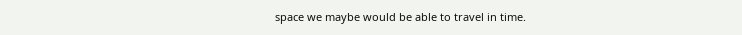space we maybe would be able to travel in time.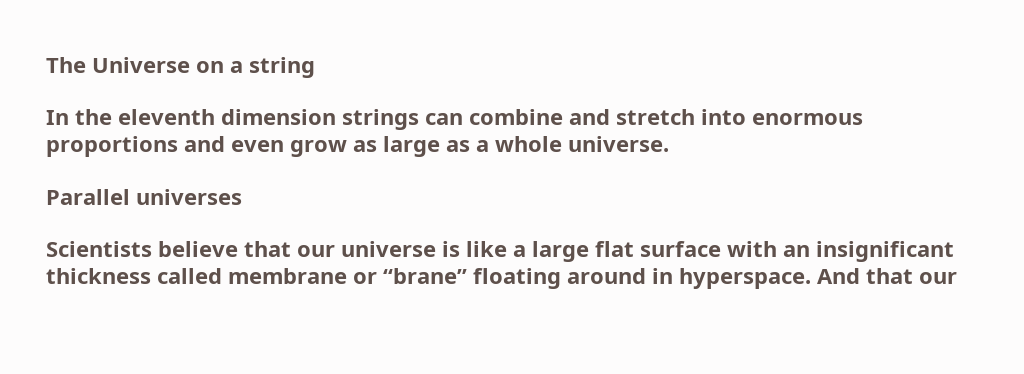The Universe on a string

In the eleventh dimension strings can combine and stretch into enormous proportions and even grow as large as a whole universe.

Parallel universes

Scientists believe that our universe is like a large flat surface with an insignificant thickness called membrane or “brane” floating around in hyperspace. And that our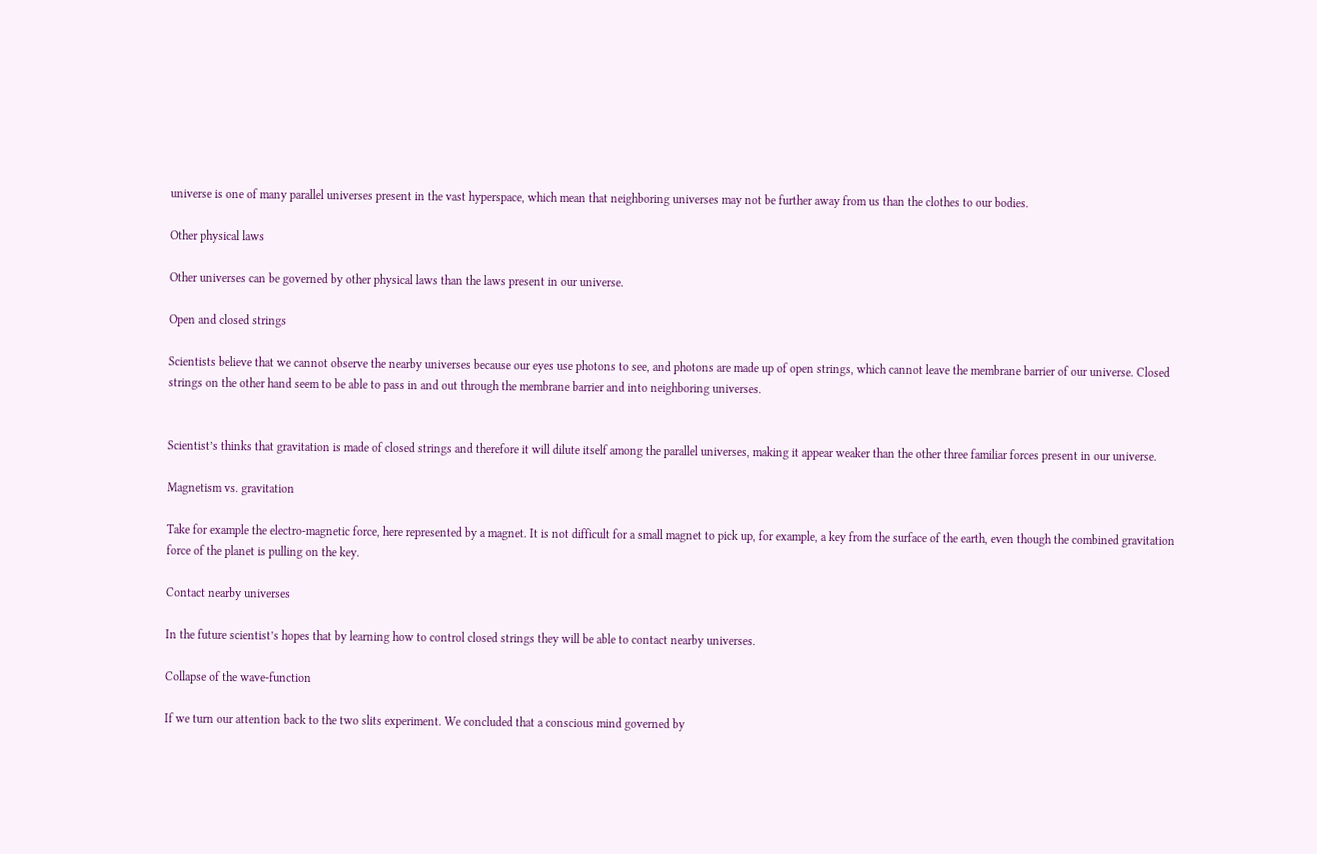universe is one of many parallel universes present in the vast hyperspace, which mean that neighboring universes may not be further away from us than the clothes to our bodies.

Other physical laws

Other universes can be governed by other physical laws than the laws present in our universe.

Open and closed strings

Scientists believe that we cannot observe the nearby universes because our eyes use photons to see, and photons are made up of open strings, which cannot leave the membrane barrier of our universe. Closed strings on the other hand seem to be able to pass in and out through the membrane barrier and into neighboring universes.


Scientist’s thinks that gravitation is made of closed strings and therefore it will dilute itself among the parallel universes, making it appear weaker than the other three familiar forces present in our universe.

Magnetism vs. gravitation

Take for example the electro-magnetic force, here represented by a magnet. It is not difficult for a small magnet to pick up, for example, a key from the surface of the earth, even though the combined gravitation force of the planet is pulling on the key.

Contact nearby universes

In the future scientist’s hopes that by learning how to control closed strings they will be able to contact nearby universes.

Collapse of the wave-function

If we turn our attention back to the two slits experiment. We concluded that a conscious mind governed by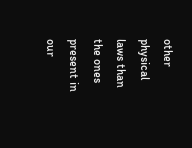other physical laws than the ones present in our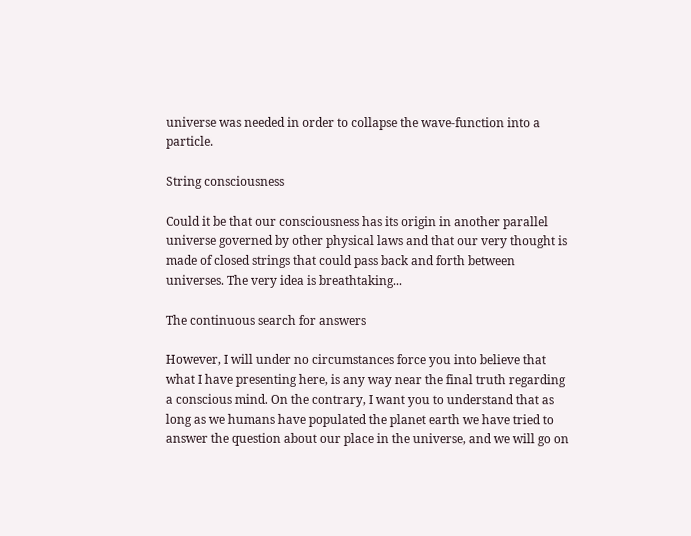universe was needed in order to collapse the wave-function into a particle.

String consciousness

Could it be that our consciousness has its origin in another parallel universe governed by other physical laws and that our very thought is made of closed strings that could pass back and forth between universes. The very idea is breathtaking...

The continuous search for answers

However, I will under no circumstances force you into believe that what I have presenting here, is any way near the final truth regarding a conscious mind. On the contrary, I want you to understand that as long as we humans have populated the planet earth we have tried to answer the question about our place in the universe, and we will go on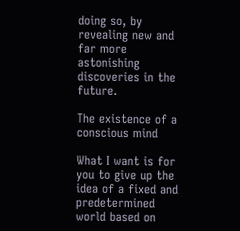doing so, by revealing new and far more astonishing discoveries in the future.

The existence of a conscious mind

What I want is for you to give up the idea of a fixed and predetermined world based on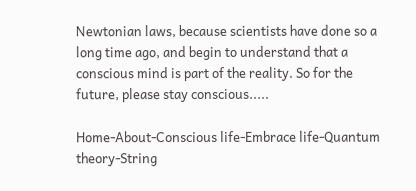Newtonian laws, because scientists have done so a long time ago, and begin to understand that a conscious mind is part of the reality. So for the future, please stay conscious.....

Home-About-Conscious life-Embrace life-Quantum theory-String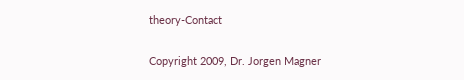theory-Contact

Copyright 2009, Dr. Jorgen Magner